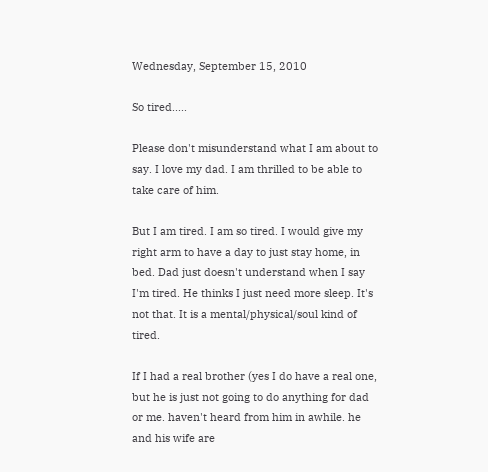Wednesday, September 15, 2010

So tired.....

Please don't misunderstand what I am about to say. I love my dad. I am thrilled to be able to take care of him.

But I am tired. I am so tired. I would give my right arm to have a day to just stay home, in bed. Dad just doesn't understand when I say I'm tired. He thinks I just need more sleep. It's not that. It is a mental/physical/soul kind of tired.

If I had a real brother (yes I do have a real one, but he is just not going to do anything for dad or me. haven't heard from him in awhile. he and his wife are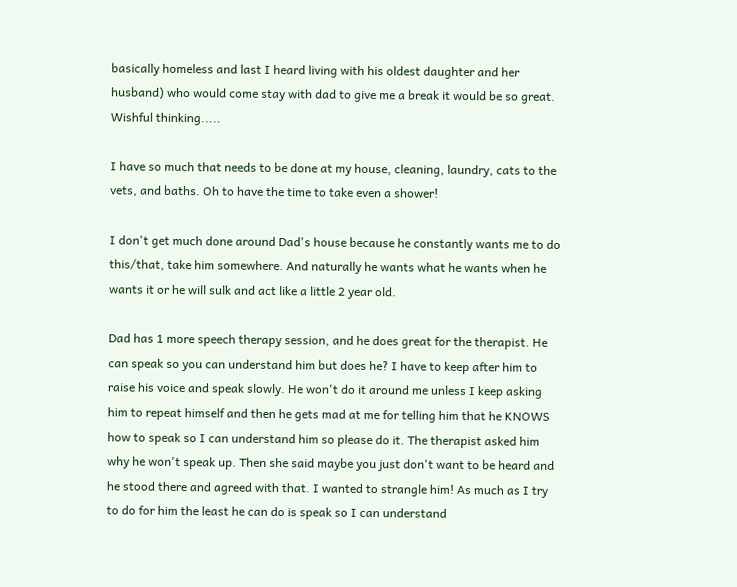basically homeless and last I heard living with his oldest daughter and her husband) who would come stay with dad to give me a break it would be so great. Wishful thinking.....

I have so much that needs to be done at my house, cleaning, laundry, cats to the vets, and baths. Oh to have the time to take even a shower!

I don't get much done around Dad's house because he constantly wants me to do this/that, take him somewhere. And naturally he wants what he wants when he wants it or he will sulk and act like a little 2 year old.

Dad has 1 more speech therapy session, and he does great for the therapist. He can speak so you can understand him but does he? I have to keep after him to raise his voice and speak slowly. He won't do it around me unless I keep asking him to repeat himself and then he gets mad at me for telling him that he KNOWS how to speak so I can understand him so please do it. The therapist asked him why he won't speak up. Then she said maybe you just don't want to be heard and he stood there and agreed with that. I wanted to strangle him! As much as I try to do for him the least he can do is speak so I can understand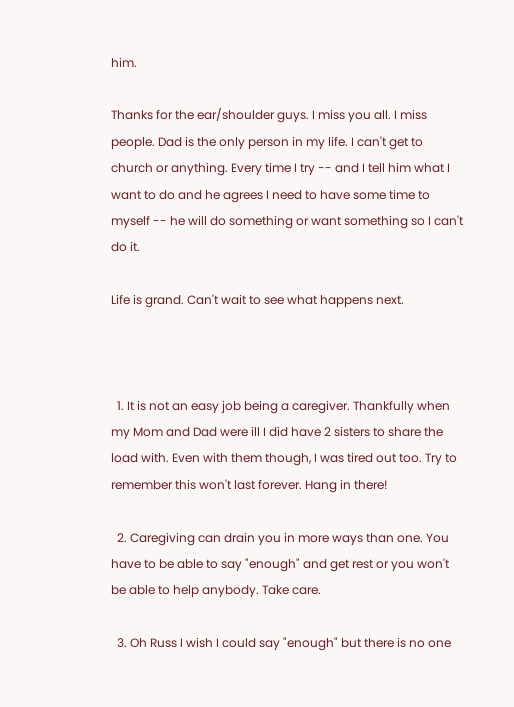him.

Thanks for the ear/shoulder guys. I miss you all. I miss people. Dad is the only person in my life. I can't get to church or anything. Every time I try -- and I tell him what I want to do and he agrees I need to have some time to myself -- he will do something or want something so I can't do it.

Life is grand. Can't wait to see what happens next.



  1. It is not an easy job being a caregiver. Thankfully when my Mom and Dad were ill I did have 2 sisters to share the load with. Even with them though, I was tired out too. Try to remember this won't last forever. Hang in there!

  2. Caregiving can drain you in more ways than one. You have to be able to say "enough" and get rest or you won't be able to help anybody. Take care.

  3. Oh Russ I wish I could say "enough" but there is no one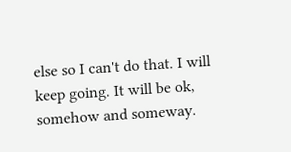else so I can't do that. I will keep going. It will be ok, somehow and someway.